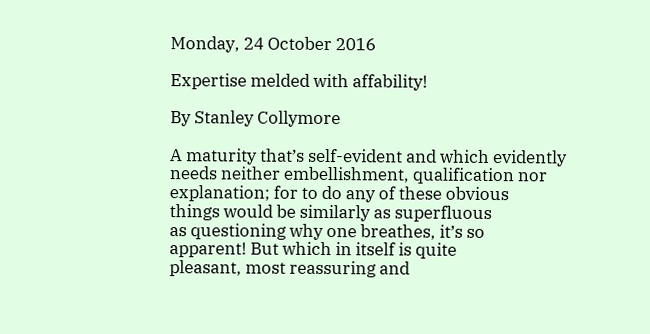Monday, 24 October 2016

Expertise melded with affability!

By Stanley Collymore

A maturity that’s self-evident and which evidently
needs neither embellishment, qualification nor
explanation; for to do any of these obvious
things would be similarly as superfluous
as questioning why one breathes, it’s so
apparent! But which in itself is quite
pleasant, most reassuring and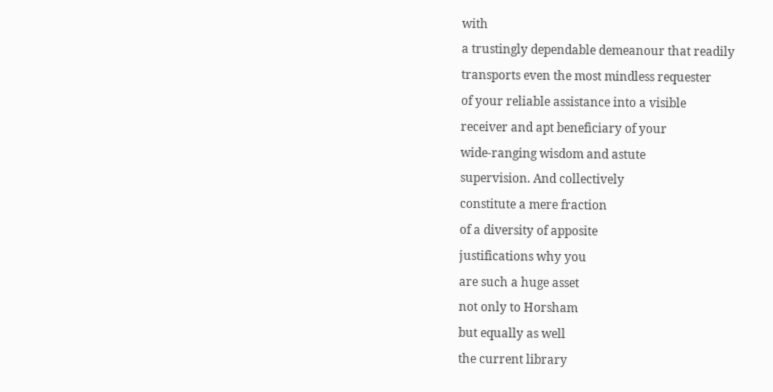with
a trustingly dependable demeanour that readily
transports even the most mindless requester
of your reliable assistance into a visible
receiver and apt beneficiary of your
wide-ranging wisdom and astute
supervision. And collectively
constitute a mere fraction
of a diversity of apposite
justifications why you
are such a huge asset
not only to Horsham
but equally as well
the current library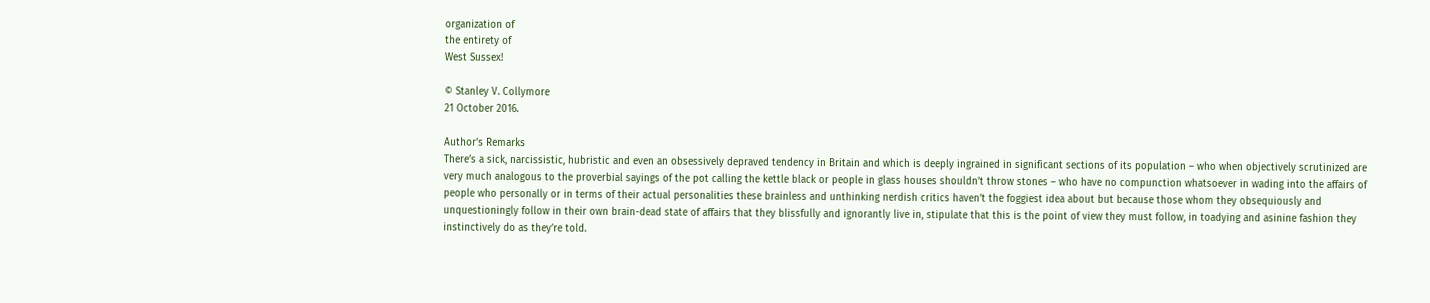organization of
the entirety of
West Sussex!

© Stanley V. Collymore
21 October 2016.

Author’s Remarks
There’s a sick, narcissistic, hubristic and even an obsessively depraved tendency in Britain and which is deeply ingrained in significant sections of its population – who when objectively scrutinized are very much analogous to the proverbial sayings of the pot calling the kettle black or people in glass houses shouldn’t throw stones – who have no compunction whatsoever in wading into the affairs of people who personally or in terms of their actual personalities these brainless and unthinking nerdish critics haven’t the foggiest idea about but because those whom they obsequiously and unquestioningly follow in their own brain-dead state of affairs that they blissfully and ignorantly live in, stipulate that this is the point of view they must follow, in toadying and asinine fashion they instinctively do as they’re told.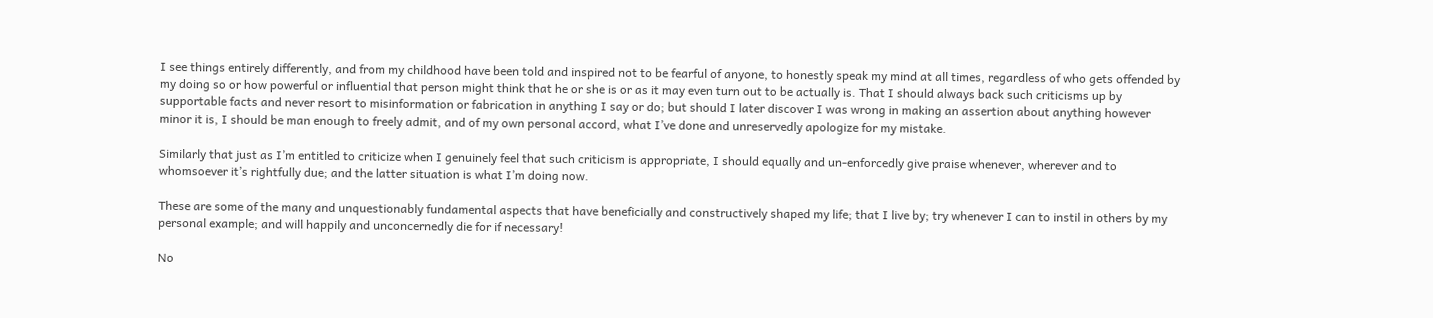I see things entirely differently, and from my childhood have been told and inspired not to be fearful of anyone, to honestly speak my mind at all times, regardless of who gets offended by my doing so or how powerful or influential that person might think that he or she is or as it may even turn out to be actually is. That I should always back such criticisms up by supportable facts and never resort to misinformation or fabrication in anything I say or do; but should I later discover I was wrong in making an assertion about anything however minor it is, I should be man enough to freely admit, and of my own personal accord, what I’ve done and unreservedly apologize for my mistake.

Similarly that just as I’m entitled to criticize when I genuinely feel that such criticism is appropriate, I should equally and un-enforcedly give praise whenever, wherever and to whomsoever it’s rightfully due; and the latter situation is what I’m doing now.

These are some of the many and unquestionably fundamental aspects that have beneficially and constructively shaped my life; that I live by; try whenever I can to instil in others by my personal example; and will happily and unconcernedly die for if necessary!

No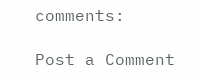comments:

Post a Comment